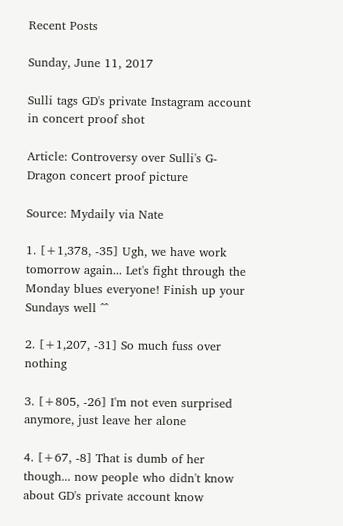Recent Posts

Sunday, June 11, 2017

Sulli tags GD's private Instagram account in concert proof shot

Article: Controversy over Sulli's G-Dragon concert proof picture

Source: Mydaily via Nate

1. [+1,378, -35] Ugh, we have work tomorrow again... Let's fight through the Monday blues everyone! Finish up your Sundays well ^^

2. [+1,207, -31] So much fuss over nothing

3. [+805, -26] I'm not even surprised anymore, just leave her alone

4. [+67, -8] That is dumb of her though... now people who didn't know about GD's private account know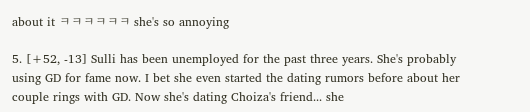about it ㅋㅋㅋㅋㅋㅋ she's so annoying

5. [+52, -13] Sulli has been unemployed for the past three years. She's probably using GD for fame now. I bet she even started the dating rumors before about her couple rings with GD. Now she's dating Choiza's friend... she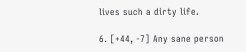lives such a dirty life.

6. [+44, -7] Any sane person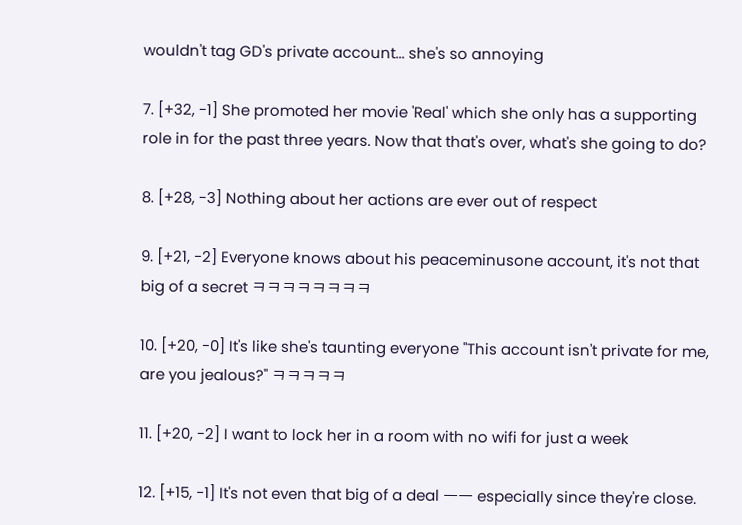wouldn't tag GD's private account... she's so annoying

7. [+32, -1] She promoted her movie 'Real' which she only has a supporting role in for the past three years. Now that that's over, what's she going to do?

8. [+28, -3] Nothing about her actions are ever out of respect

9. [+21, -2] Everyone knows about his peaceminusone account, it's not that big of a secret ㅋㅋㅋㅋㅋㅋㅋㅋ

10. [+20, -0] It's like she's taunting everyone "This account isn't private for me, are you jealous?" ㅋㅋㅋㅋㅋ

11. [+20, -2] I want to lock her in a room with no wifi for just a week

12. [+15, -1] It's not even that big of a deal ㅡㅡ especially since they're close.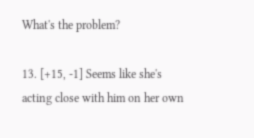What's the problem?

13. [+15, -1] Seems like she's acting close with him on her own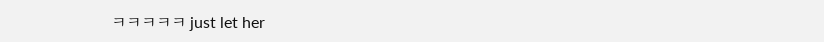ㅋㅋㅋㅋㅋ just let her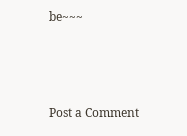be~~~



Post a Comment